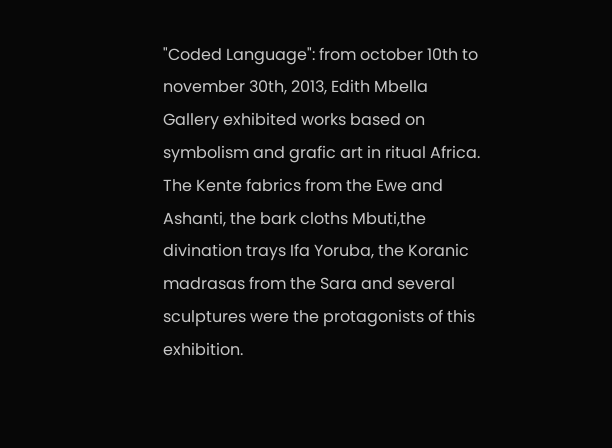"Coded Language": from october 10th to november 30th, 2013, Edith Mbella Gallery exhibited works based on symbolism and grafic art in ritual Africa.
The Kente fabrics from the Ewe and Ashanti, the bark cloths Mbuti,the divination trays Ifa Yoruba, the Koranic madrasas from the Sara and several sculptures were the protagonists of this exhibition.